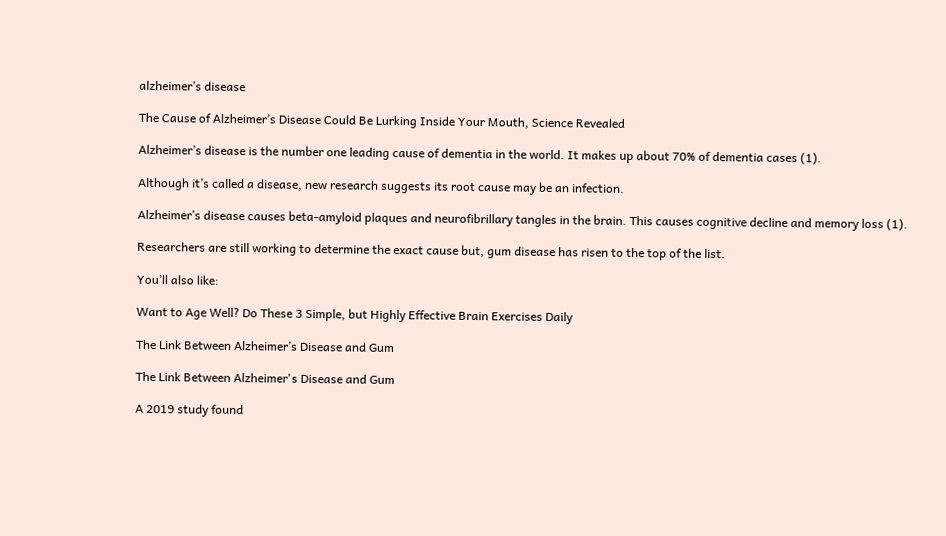alzheimer’s disease

The Cause of Alzheimer’s Disease Could Be Lurking Inside Your Mouth, Science Revealed

Alzheimer’s disease is the number one leading cause of dementia in the world. It makes up about 70% of dementia cases (1).

Although it’s called a disease, new research suggests its root cause may be an infection.

Alzheimer’s disease causes beta-amyloid plaques and neurofibrillary tangles in the brain. This causes cognitive decline and memory loss (1).

Researchers are still working to determine the exact cause but, gum disease has risen to the top of the list.

You’ll also like:

Want to Age Well? Do These 3 Simple, but Highly Effective Brain Exercises Daily

The Link Between Alzheimer’s Disease and Gum

The Link Between Alzheimer's Disease and Gum

A 2019 study found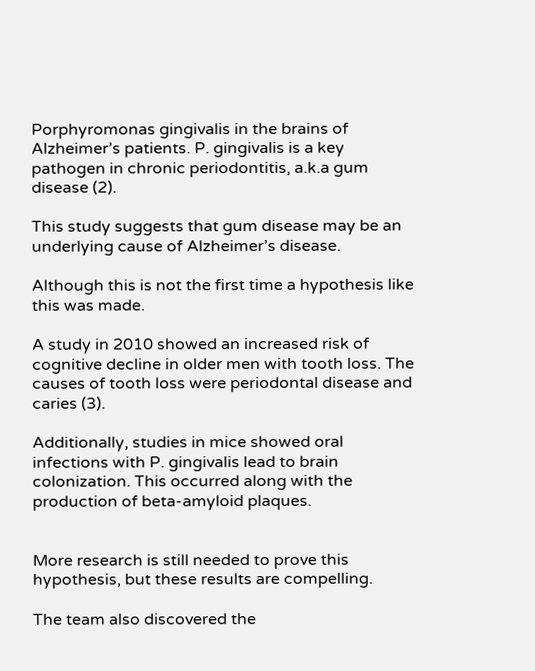Porphyromonas gingivalis in the brains of Alzheimer’s patients. P. gingivalis is a key pathogen in chronic periodontitis, a.k.a gum disease (2).

This study suggests that gum disease may be an underlying cause of Alzheimer’s disease.

Although this is not the first time a hypothesis like this was made.

A study in 2010 showed an increased risk of cognitive decline in older men with tooth loss. The causes of tooth loss were periodontal disease and caries (3).

Additionally, studies in mice showed oral infections with P. gingivalis lead to brain colonization. This occurred along with the production of beta-amyloid plaques.


More research is still needed to prove this hypothesis, but these results are compelling.

The team also discovered the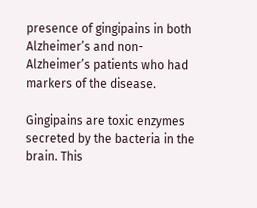presence of gingipains in both Alzheimer’s and non-Alzheimer’s patients who had markers of the disease.

Gingipains are toxic enzymes secreted by the bacteria in the brain. This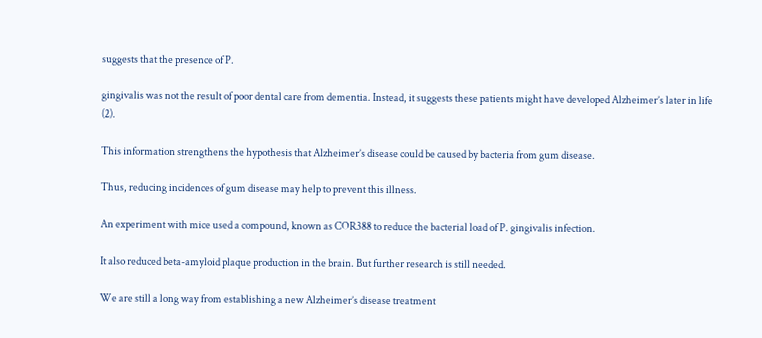suggests that the presence of P.

gingivalis was not the result of poor dental care from dementia. Instead, it suggests these patients might have developed Alzheimer’s later in life (2).

This information strengthens the hypothesis that Alzheimer’s disease could be caused by bacteria from gum disease.

Thus, reducing incidences of gum disease may help to prevent this illness.

An experiment with mice used a compound, known as COR388 to reduce the bacterial load of P. gingivalis infection.

It also reduced beta-amyloid plaque production in the brain. But further research is still needed.

We are still a long way from establishing a new Alzheimer’s disease treatment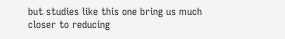but studies like this one bring us much closer to reducing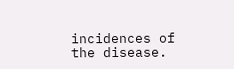incidences of the disease.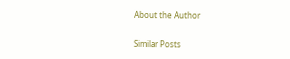About the Author

Similar Posts